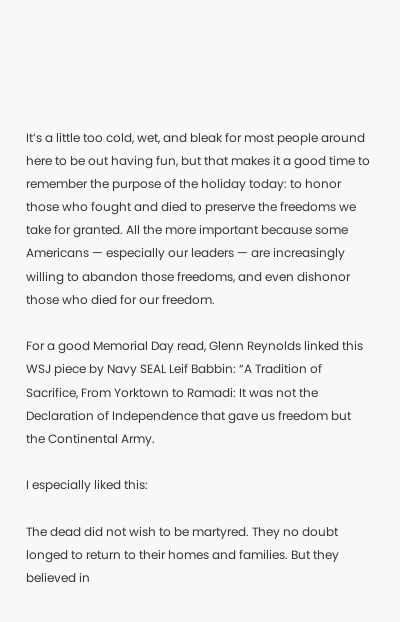It’s a little too cold, wet, and bleak for most people around here to be out having fun, but that makes it a good time to remember the purpose of the holiday today: to honor those who fought and died to preserve the freedoms we take for granted. All the more important because some Americans — especially our leaders — are increasingly willing to abandon those freedoms, and even dishonor those who died for our freedom.

For a good Memorial Day read, Glenn Reynolds linked this WSJ piece by Navy SEAL Leif Babbin: “A Tradition of Sacrifice, From Yorktown to Ramadi: It was not the Declaration of Independence that gave us freedom but the Continental Army.

I especially liked this:

The dead did not wish to be martyred. They no doubt longed to return to their homes and families. But they believed in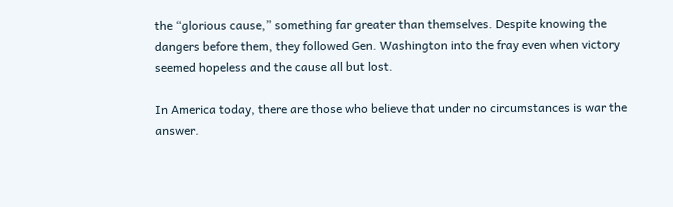the “glorious cause,” something far greater than themselves. Despite knowing the dangers before them, they followed Gen. Washington into the fray even when victory seemed hopeless and the cause all but lost.

In America today, there are those who believe that under no circumstances is war the answer.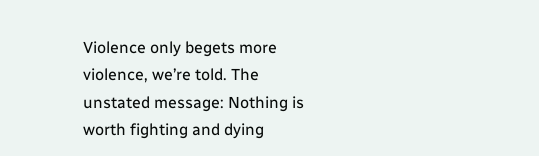Violence only begets more violence, we’re told. The unstated message: Nothing is worth fighting and dying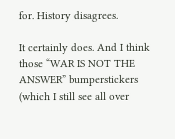for. History disagrees.

It certainly does. And I think those “WAR IS NOT THE ANSWER” bumperstickers (which I still see all over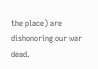the place) are dishonoring our war dead.